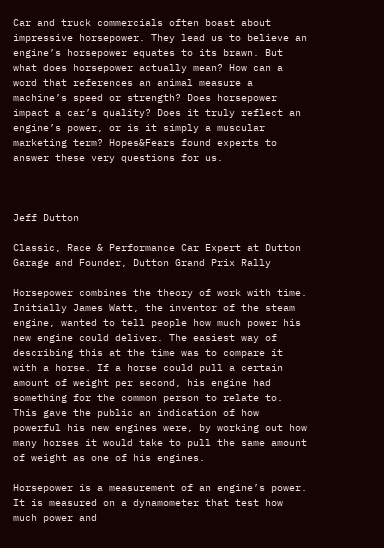Car and truck commercials often boast about impressive horsepower. They lead us to believe an engine’s horsepower equates to its brawn. But what does horsepower actually mean? How can a word that references an animal measure a machine’s speed or strength? Does horsepower impact a car’s quality? Does it truly reflect an engine’s power, or is it simply a muscular marketing term? Hopes&Fears found experts to answer these very questions for us.



Jeff Dutton

Classic, Race & Performance Car Expert at Dutton Garage and Founder, Dutton Grand Prix Rally

Horsepower combines the theory of work with time. Initially James Watt, the inventor of the steam engine, wanted to tell people how much power his new engine could deliver. The easiest way of describing this at the time was to compare it with a horse. If a horse could pull a certain amount of weight per second, his engine had something for the common person to relate to. This gave the public an indication of how powerful his new engines were, by working out how many horses it would take to pull the same amount of weight as one of his engines.

Horsepower is a measurement of an engine’s power. It is measured on a dynamometer that test how much power and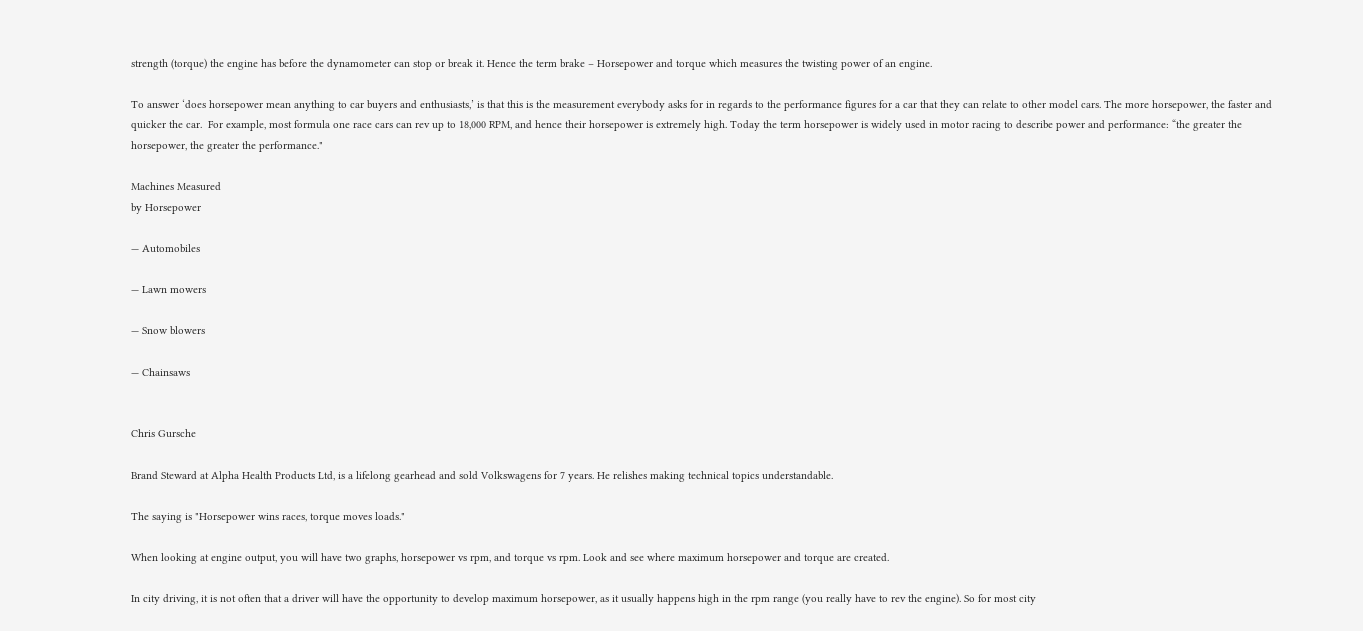strength (torque) the engine has before the dynamometer can stop or break it. Hence the term brake – Horsepower and torque which measures the twisting power of an engine.

To answer ‘does horsepower mean anything to car buyers and enthusiasts,’ is that this is the measurement everybody asks for in regards to the performance figures for a car that they can relate to other model cars. The more horsepower, the faster and quicker the car.  For example, most formula one race cars can rev up to 18,000 RPM, and hence their horsepower is extremely high. Today the term horsepower is widely used in motor racing to describe power and performance: “the greater the horsepower, the greater the performance."

Machines Measured
by Horsepower

— Automobiles

— Lawn mowers

— Snow blowers

— Chainsaws


Chris Gursche

Brand Steward at Alpha Health Products Ltd, is a lifelong gearhead and sold Volkswagens for 7 years. He relishes making technical topics understandable.

The saying is "Horsepower wins races, torque moves loads."

When looking at engine output, you will have two graphs, horsepower vs rpm, and torque vs rpm. Look and see where maximum horsepower and torque are created.

In city driving, it is not often that a driver will have the opportunity to develop maximum horsepower, as it usually happens high in the rpm range (you really have to rev the engine). So for most city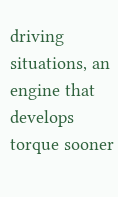driving situations, an engine that develops torque sooner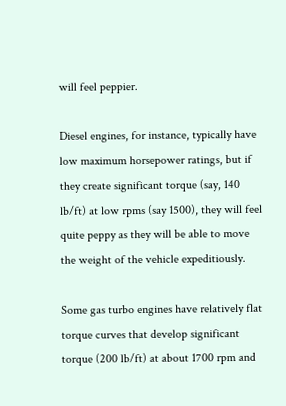will feel peppier.

Diesel engines, for instance, typically have low maximum horsepower ratings, but if they create significant torque (say, 140 lb/ft) at low rpms (say 1500), they will feel quite peppy as they will be able to move the weight of the vehicle expeditiously.

Some gas turbo engines have relatively flat torque curves that develop significant torque (200 lb/ft) at about 1700 rpm and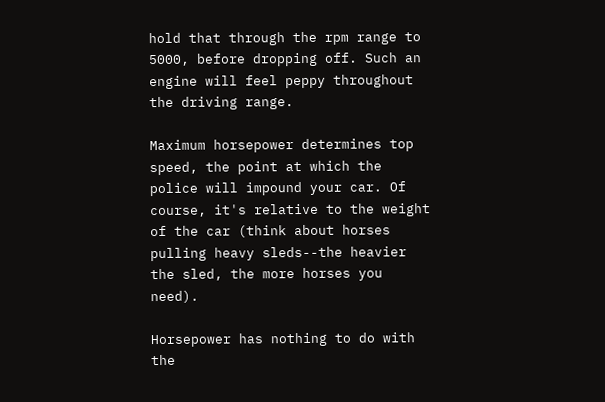hold that through the rpm range to 5000, before dropping off. Such an engine will feel peppy throughout the driving range.

Maximum horsepower determines top speed, the point at which the police will impound your car. Of course, it's relative to the weight of the car (think about horses pulling heavy sleds--the heavier the sled, the more horses you need).

Horsepower has nothing to do with the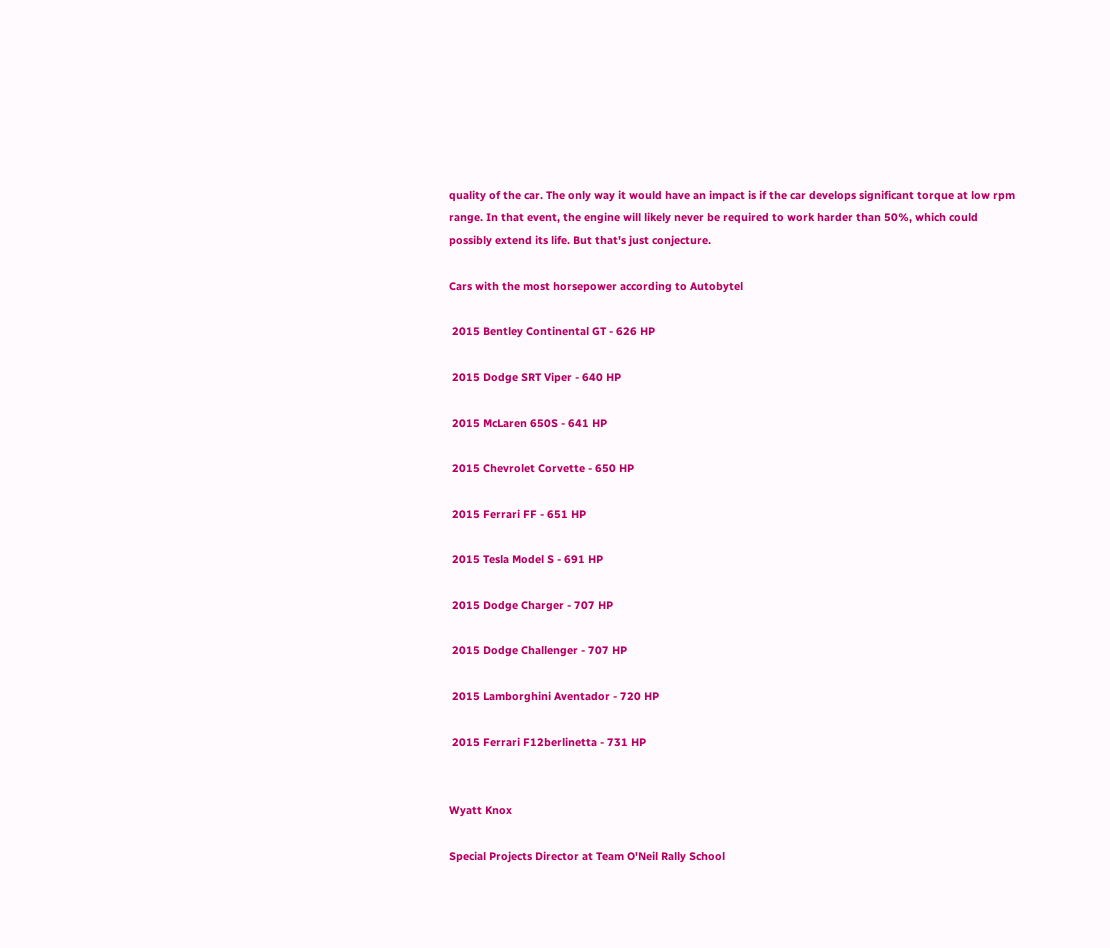quality of the car. The only way it would have an impact is if the car develops significant torque at low rpm range. In that event, the engine will likely never be required to work harder than 50%, which could possibly extend its life. But that's just conjecture.

Cars with the most horsepower according to Autobytel

 2015 Bentley Continental GT - 626 HP

 2015 Dodge SRT Viper - 640 HP

 2015 McLaren 650S - 641 HP

 2015 Chevrolet Corvette - 650 HP

 2015 Ferrari FF - 651 HP

 2015 Tesla Model S - 691 HP

 2015 Dodge Charger - 707 HP

 2015 Dodge Challenger - 707 HP

 2015 Lamborghini Aventador - 720 HP

 2015 Ferrari F12berlinetta - 731 HP


Wyatt Knox

Special Projects Director at Team O'Neil Rally School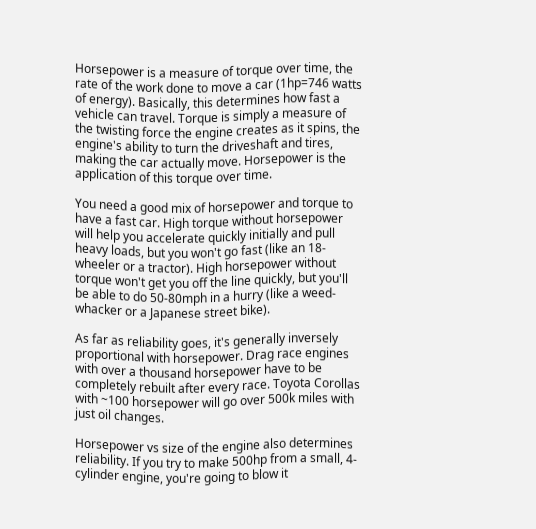Horsepower is a measure of torque over time, the rate of the work done to move a car (1hp=746 watts of energy). Basically, this determines how fast a vehicle can travel. Torque is simply a measure of the twisting force the engine creates as it spins, the engine's ability to turn the driveshaft and tires, making the car actually move. Horsepower is the application of this torque over time.

You need a good mix of horsepower and torque to have a fast car. High torque without horsepower will help you accelerate quickly initially and pull heavy loads, but you won't go fast (like an 18-wheeler or a tractor). High horsepower without torque won't get you off the line quickly, but you'll be able to do 50-80mph in a hurry (like a weed-whacker or a Japanese street bike).

As far as reliability goes, it's generally inversely proportional with horsepower. Drag race engines with over a thousand horsepower have to be completely rebuilt after every race. Toyota Corollas with ~100 horsepower will go over 500k miles with just oil changes.

Horsepower vs size of the engine also determines reliability. If you try to make 500hp from a small, 4-cylinder engine, you're going to blow it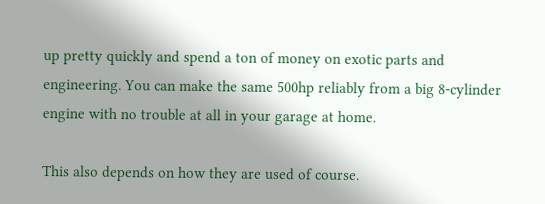up pretty quickly and spend a ton of money on exotic parts and engineering. You can make the same 500hp reliably from a big 8-cylinder engine with no trouble at all in your garage at home.

This also depends on how they are used of course.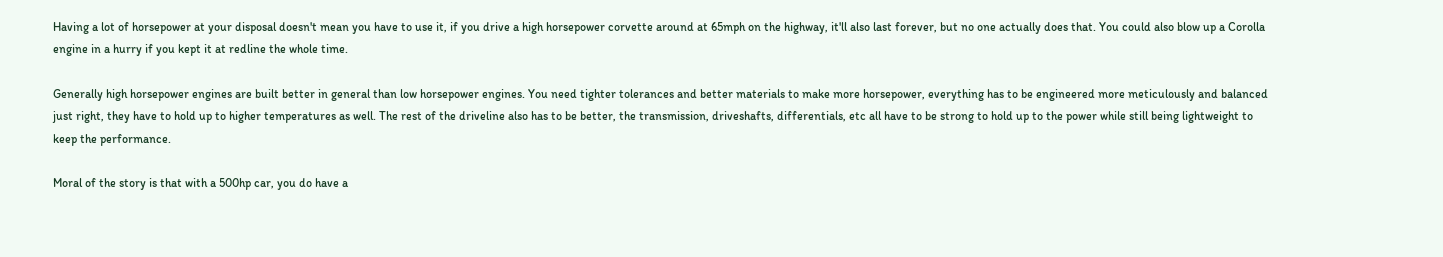Having a lot of horsepower at your disposal doesn't mean you have to use it, if you drive a high horsepower corvette around at 65mph on the highway, it'll also last forever, but no one actually does that. You could also blow up a Corolla engine in a hurry if you kept it at redline the whole time.

Generally high horsepower engines are built better in general than low horsepower engines. You need tighter tolerances and better materials to make more horsepower, everything has to be engineered more meticulously and balanced just right, they have to hold up to higher temperatures as well. The rest of the driveline also has to be better, the transmission, driveshafts, differentials, etc all have to be strong to hold up to the power while still being lightweight to keep the performance.

Moral of the story is that with a 500hp car, you do have a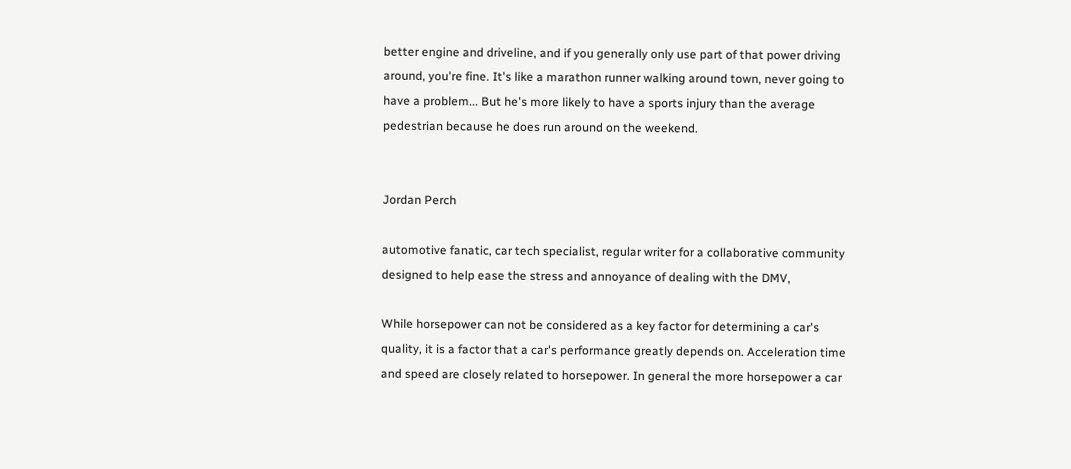better engine and driveline, and if you generally only use part of that power driving around, you're fine. It's like a marathon runner walking around town, never going to have a problem... But he's more likely to have a sports injury than the average pedestrian because he does run around on the weekend.


Jordan Perch

automotive fanatic, car tech specialist, regular writer for a collaborative community designed to help ease the stress and annoyance of dealing with the DMV,

While horsepower can not be considered as a key factor for determining a car's quality, it is a factor that a car's performance greatly depends on. Acceleration time and speed are closely related to horsepower. In general the more horsepower a car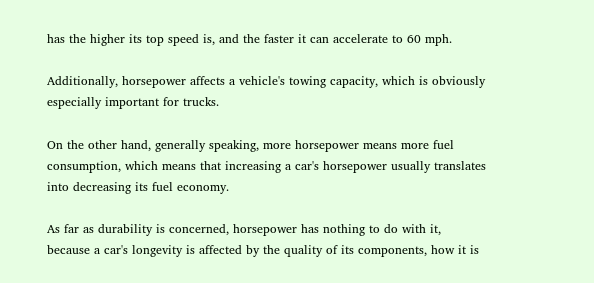has the higher its top speed is, and the faster it can accelerate to 60 mph.

Additionally, horsepower affects a vehicle's towing capacity, which is obviously especially important for trucks.

On the other hand, generally speaking, more horsepower means more fuel consumption, which means that increasing a car's horsepower usually translates into decreasing its fuel economy.

As far as durability is concerned, horsepower has nothing to do with it, because a car's longevity is affected by the quality of its components, how it is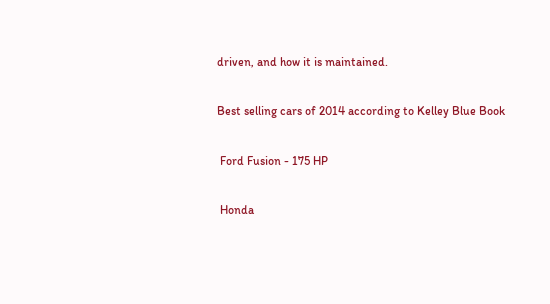driven, and how it is maintained.

Best selling cars of 2014 according to Kelley Blue Book

 Ford Fusion - 175 HP

 Honda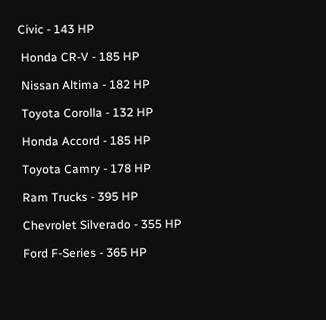Civic - 143 HP

 Honda CR-V - 185 HP

 Nissan Altima - 182 HP

 Toyota Corolla - 132 HP

 Honda Accord - 185 HP

 Toyota Camry - 178 HP

 Ram Trucks - 395 HP

 Chevrolet Silverado - 355 HP

 Ford F-Series - 365 HP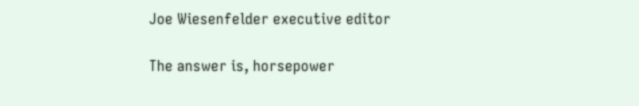Joe Wiesenfelder executive editor

The answer is, horsepower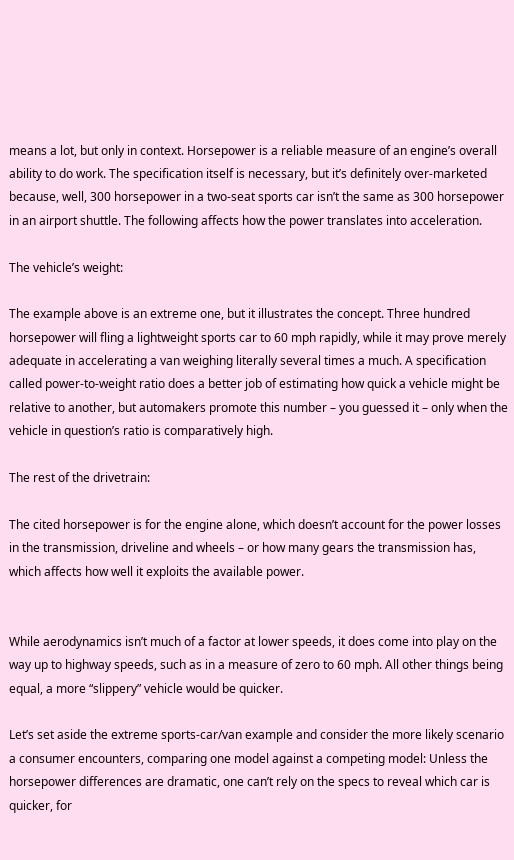means a lot, but only in context. Horsepower is a reliable measure of an engine’s overall ability to do work. The specification itself is necessary, but it’s definitely over-marketed because, well, 300 horsepower in a two-seat sports car isn’t the same as 300 horsepower in an airport shuttle. The following affects how the power translates into acceleration.

The vehicle’s weight:

The example above is an extreme one, but it illustrates the concept. Three hundred horsepower will fling a lightweight sports car to 60 mph rapidly, while it may prove merely adequate in accelerating a van weighing literally several times a much. A specification called power-to-weight ratio does a better job of estimating how quick a vehicle might be relative to another, but automakers promote this number – you guessed it – only when the vehicle in question’s ratio is comparatively high.

The rest of the drivetrain:

The cited horsepower is for the engine alone, which doesn’t account for the power losses in the transmission, driveline and wheels – or how many gears the transmission has, which affects how well it exploits the available power.


While aerodynamics isn’t much of a factor at lower speeds, it does come into play on the way up to highway speeds, such as in a measure of zero to 60 mph. All other things being equal, a more “slippery” vehicle would be quicker.

Let’s set aside the extreme sports-car/van example and consider the more likely scenario a consumer encounters, comparing one model against a competing model: Unless the horsepower differences are dramatic, one can’t rely on the specs to reveal which car is quicker, for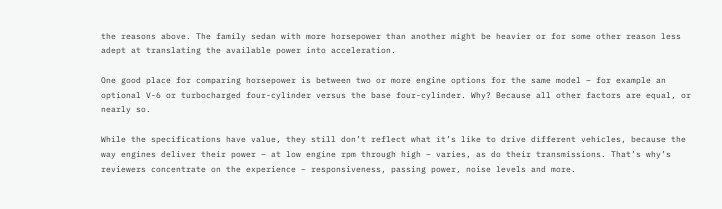the reasons above. The family sedan with more horsepower than another might be heavier or for some other reason less adept at translating the available power into acceleration.

One good place for comparing horsepower is between two or more engine options for the same model – for example an optional V-6 or turbocharged four-cylinder versus the base four-cylinder. Why? Because all other factors are equal, or nearly so.

While the specifications have value, they still don’t reflect what it’s like to drive different vehicles, because the way engines deliver their power – at low engine rpm through high – varies, as do their transmissions. That’s why’s reviewers concentrate on the experience – responsiveness, passing power, noise levels and more.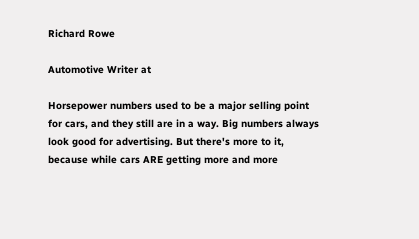Richard Rowe

Automotive Writer at

Horsepower numbers used to be a major selling point for cars, and they still are in a way. Big numbers always look good for advertising. But there's more to it, because while cars ARE getting more and more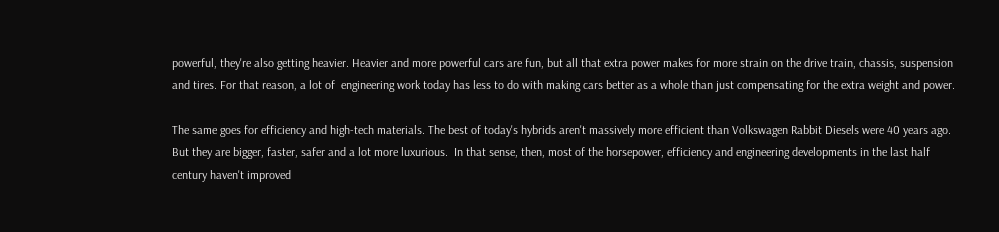powerful, they're also getting heavier. Heavier and more powerful cars are fun, but all that extra power makes for more strain on the drive train, chassis, suspension and tires. For that reason, a lot of  engineering work today has less to do with making cars better as a whole than just compensating for the extra weight and power.

The same goes for efficiency and high-tech materials. The best of today's hybrids aren't massively more efficient than Volkswagen Rabbit Diesels were 40 years ago. But they are bigger, faster, safer and a lot more luxurious.  In that sense, then, most of the horsepower, efficiency and engineering developments in the last half century haven't improved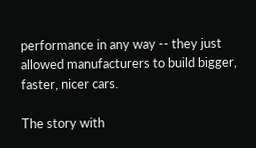performance in any way -- they just allowed manufacturers to build bigger, faster, nicer cars.

The story with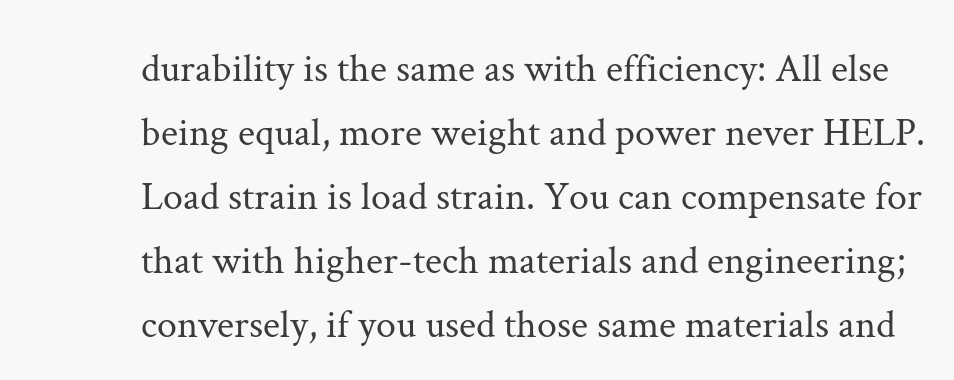durability is the same as with efficiency: All else being equal, more weight and power never HELP. Load strain is load strain. You can compensate for that with higher-tech materials and engineering; conversely, if you used those same materials and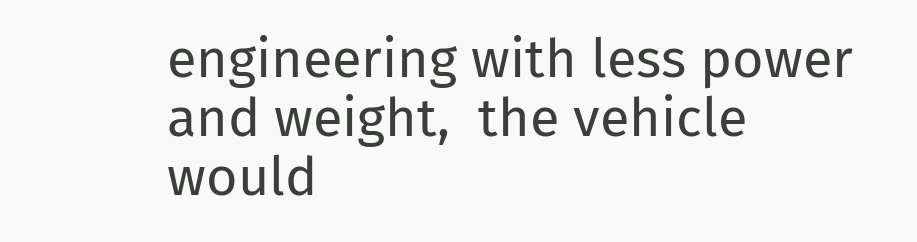engineering with less power and weight,  the vehicle would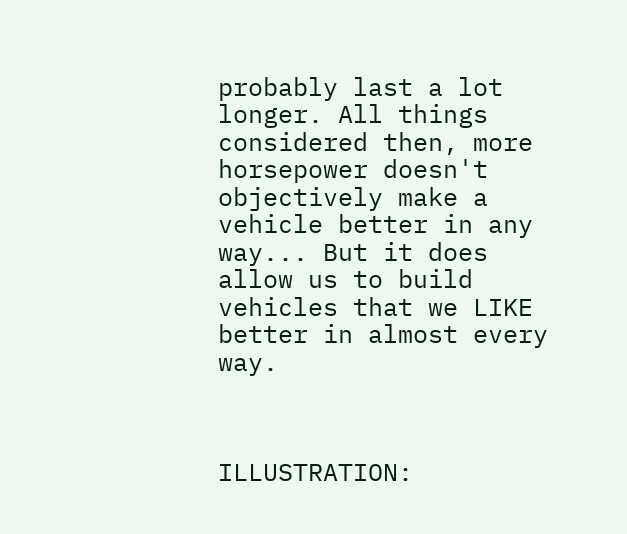probably last a lot longer. All things considered then, more horsepower doesn't objectively make a vehicle better in any way... But it does allow us to build vehicles that we LIKE better in almost every way.



ILLUSTRATION: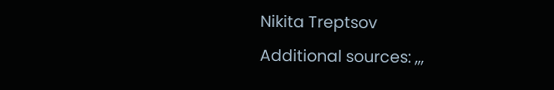Nikita Treptsov
Additional sources: ,,,